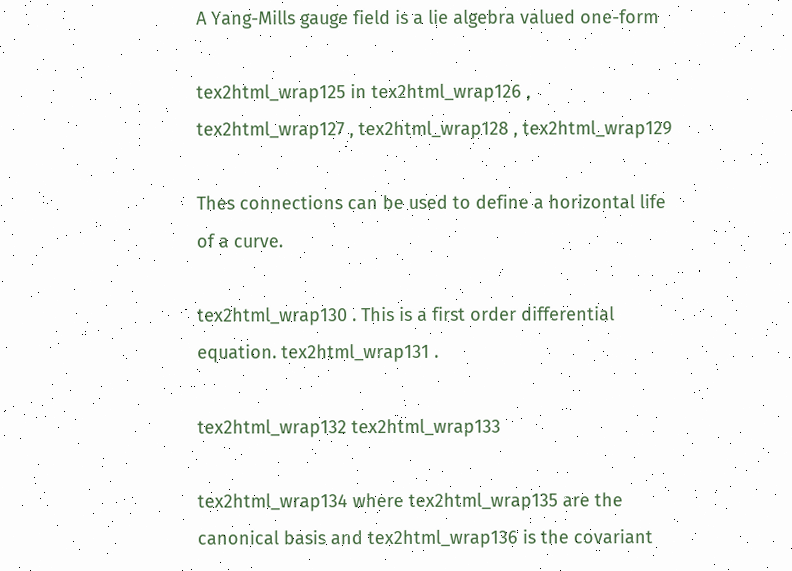A Yang-Mills gauge field is a lie algebra valued one-form

tex2html_wrap125 in tex2html_wrap126 , tex2html_wrap127 , tex2html_wrap128 , tex2html_wrap129

Thes connections can be used to define a horizontal life of a curve.

tex2html_wrap130 . This is a first order differential equation. tex2html_wrap131 .

tex2html_wrap132 tex2html_wrap133

tex2html_wrap134 where tex2html_wrap135 are the canonical basis and tex2html_wrap136 is the covariant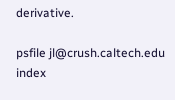derivative.

psfile jl@crush.caltech.edu index